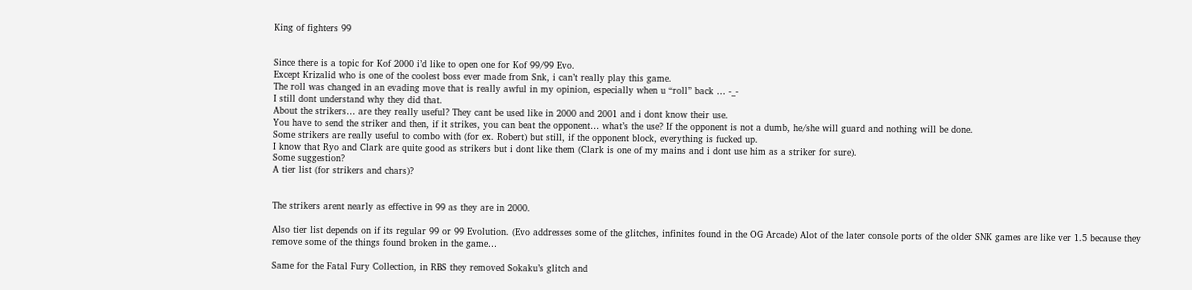King of fighters 99


Since there is a topic for Kof 2000 i’d like to open one for Kof 99/99 Evo.
Except Krizalid who is one of the coolest boss ever made from Snk, i can’t really play this game.
The roll was changed in an evading move that is really awful in my opinion, especially when u “roll” back … -_-
I still dont understand why they did that.
About the strikers… are they really useful? They cant be used like in 2000 and 2001 and i dont know their use.
You have to send the striker and then, if it strikes, you can beat the opponent… what’s the use? If the opponent is not a dumb, he/she will guard and nothing will be done.
Some strikers are really useful to combo with (for ex. Robert) but still, if the opponent block, everything is fucked up.
I know that Ryo and Clark are quite good as strikers but i dont like them (Clark is one of my mains and i dont use him as a striker for sure).
Some suggestion?
A tier list (for strikers and chars)?


The strikers arent nearly as effective in 99 as they are in 2000.

Also tier list depends on if its regular 99 or 99 Evolution. (Evo addresses some of the glitches, infinites found in the OG Arcade) Alot of the later console ports of the older SNK games are like ver 1.5 because they remove some of the things found broken in the game…

Same for the Fatal Fury Collection, in RBS they removed Sokaku’s glitch and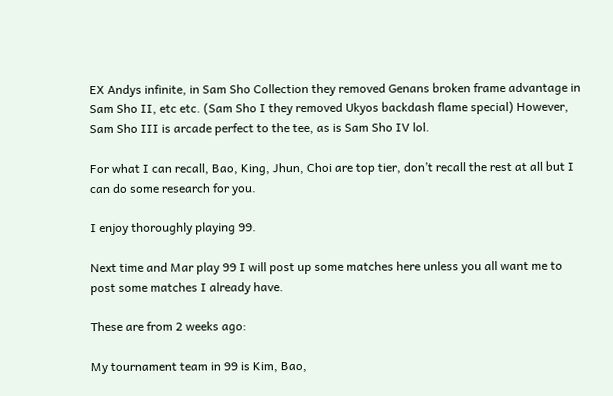EX Andys infinite, in Sam Sho Collection they removed Genans broken frame advantage in Sam Sho II, etc etc. (Sam Sho I they removed Ukyos backdash flame special) However, Sam Sho III is arcade perfect to the tee, as is Sam Sho IV lol.

For what I can recall, Bao, King, Jhun, Choi are top tier, don’t recall the rest at all but I can do some research for you.

I enjoy thoroughly playing 99.

Next time and Mar play 99 I will post up some matches here unless you all want me to post some matches I already have.

These are from 2 weeks ago:

My tournament team in 99 is Kim, Bao,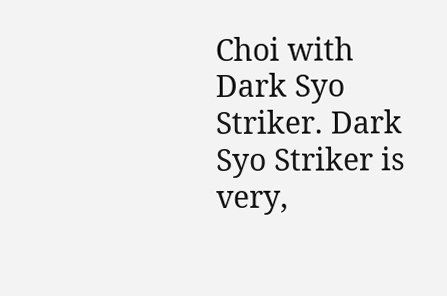Choi with Dark Syo Striker. Dark Syo Striker is very,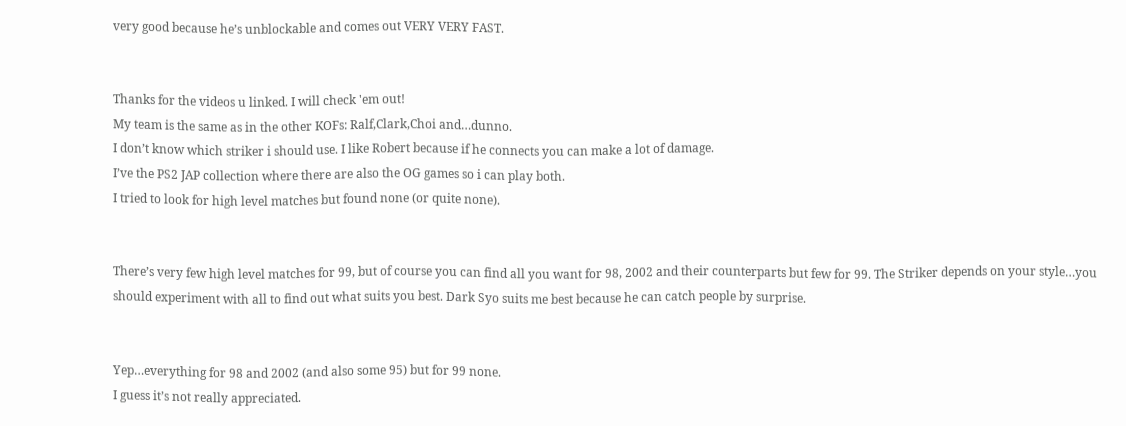very good because he’s unblockable and comes out VERY VERY FAST.


Thanks for the videos u linked. I will check 'em out!
My team is the same as in the other KOFs: Ralf,Clark,Choi and…dunno.
I don’t know which striker i should use. I like Robert because if he connects you can make a lot of damage.
I’ve the PS2 JAP collection where there are also the OG games so i can play both.
I tried to look for high level matches but found none (or quite none).


There’s very few high level matches for 99, but of course you can find all you want for 98, 2002 and their counterparts but few for 99. The Striker depends on your style…you should experiment with all to find out what suits you best. Dark Syo suits me best because he can catch people by surprise.


Yep…everything for 98 and 2002 (and also some 95) but for 99 none.
I guess it’s not really appreciated.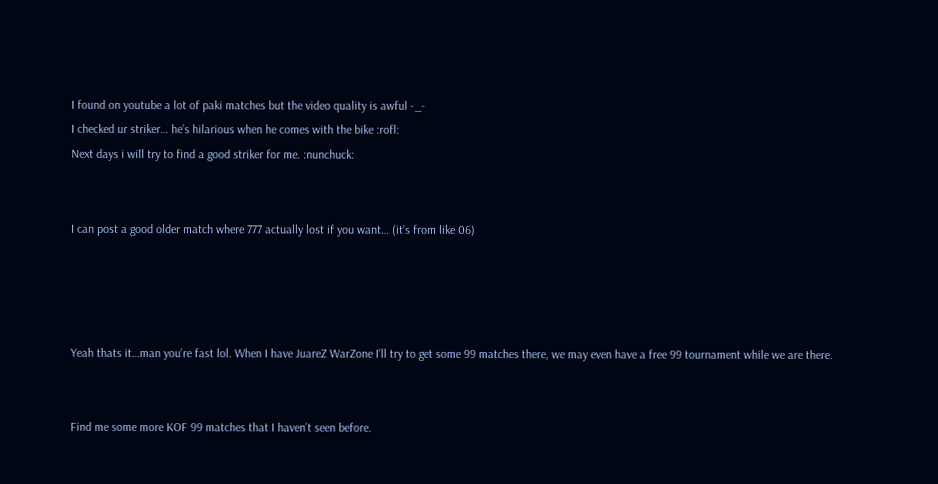I found on youtube a lot of paki matches but the video quality is awful -_-
I checked ur striker… he’s hilarious when he comes with the bike :rofl:
Next days i will try to find a good striker for me. :nunchuck:


I can post a good older match where 777 actually lost if you want… (it’s from like 06)




Yeah thats it…man you’re fast lol. When I have JuareZ WarZone I’ll try to get some 99 matches there, we may even have a free 99 tournament while we are there.


Find me some more KOF 99 matches that I haven’t seen before.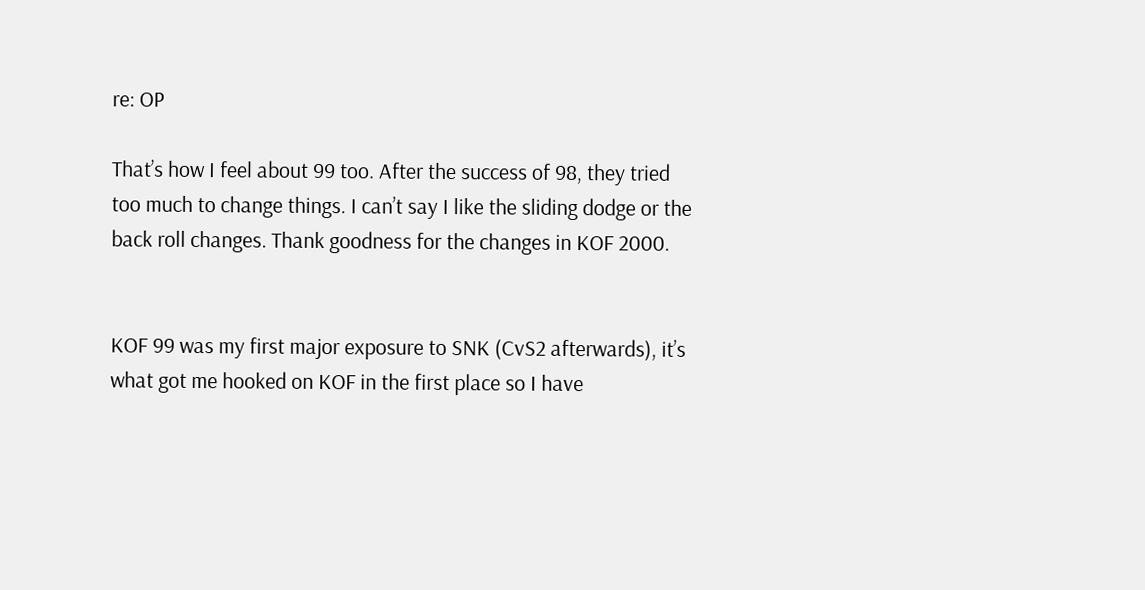re: OP

That’s how I feel about 99 too. After the success of 98, they tried too much to change things. I can’t say I like the sliding dodge or the back roll changes. Thank goodness for the changes in KOF 2000.


KOF 99 was my first major exposure to SNK (CvS2 afterwards), it’s what got me hooked on KOF in the first place so I have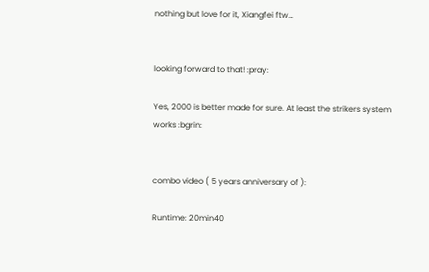nothing but love for it, Xiangfei ftw…


looking forward to that! :pray:

Yes, 2000 is better made for sure. At least the strikers system works :bgrin:


combo video ( 5 years anniversary of ):

Runtime: 20min40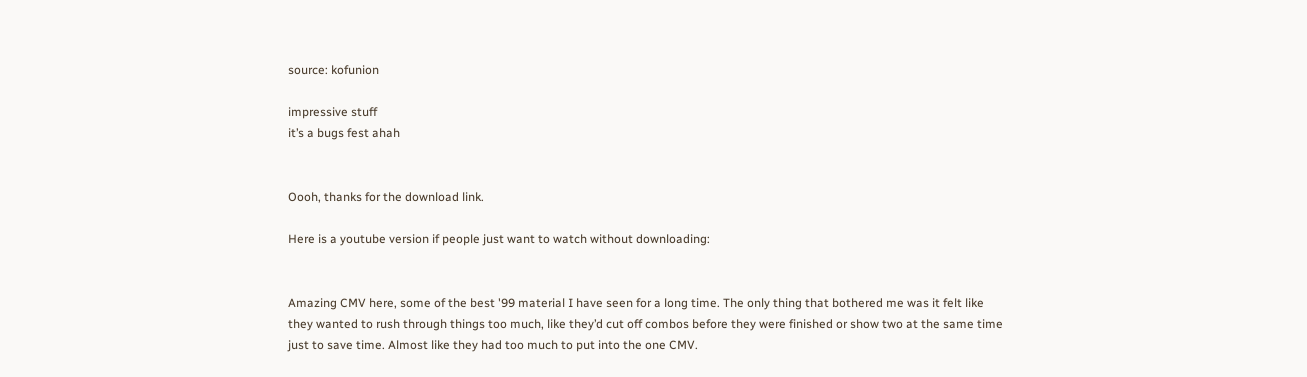source: kofunion

impressive stuff
it’s a bugs fest ahah


Oooh, thanks for the download link.

Here is a youtube version if people just want to watch without downloading:


Amazing CMV here, some of the best '99 material I have seen for a long time. The only thing that bothered me was it felt like they wanted to rush through things too much, like they’d cut off combos before they were finished or show two at the same time just to save time. Almost like they had too much to put into the one CMV.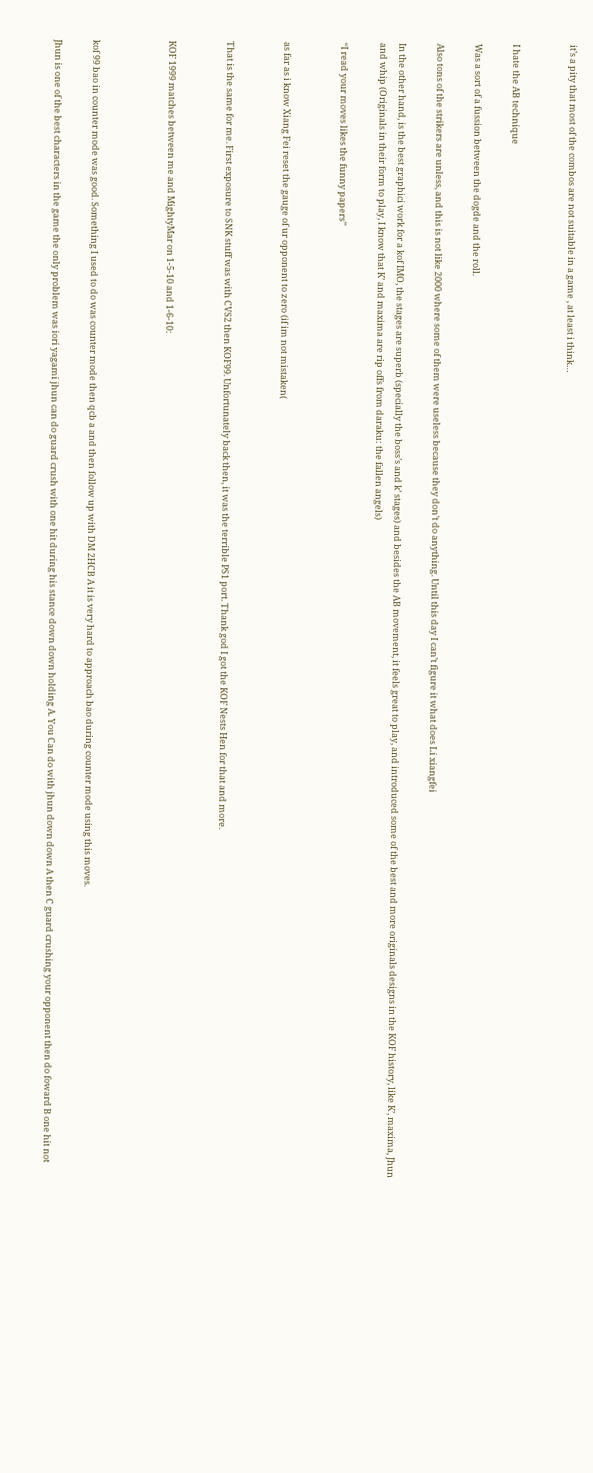it’s a pity that most of the combos are not suitable in a game , at least i think…


I hate the AB technique

Was a sort of a fussion between the dogde and the roll.

Also tons of the strikers are unless, and this is not like 2000 where some of them were useless because they don’t do anything. Until this day I can’t figure it what does Li xiangfei

In the other hand, is the best graphici work for a kof IMO, the stages are superb (specially the boss’s and k’ stages) and besides the AB movement, it feels great to play, and introduced some of the best and more originals designs in the KOF history, like K’, maxima, Jhun and whip (Originals in their form to play, I know that K’ and maxima are rip offs from daraku: the fallen angels)

‘‘I read your moves likes the funny papers’’


as far as i know Xiang Fei reset the gauge of ur opponent to zero (if im not mistaken(


That is the same for me. First exposure to SNK stuff was with CVS2 then KOF99. Unfortunately back then, it was the terrible PS1 port. Thank god I got the KOF Nests Hen for that and more.


KOF 1999 matches between me and MightyMar on 1-5-10 and 1-6-10:



kof 99 bao in counter mode was good. Something I used to do was counter mode then qcb a and then follow up with DM 2HCB A it is very hard to approach bao during counter mode using this moves.

Jhun is one of the best characters in the game the only problem was iori yagami jhun can do guard crush with one hit during his stance down down holding A. You Can do with jhun down down A then C guard crushing your opponent then do foward B one hit not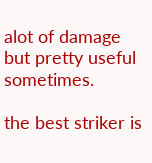alot of damage but pretty useful sometimes.

the best striker is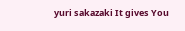yuri sakazaki It gives You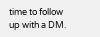time to follow up with a DM.